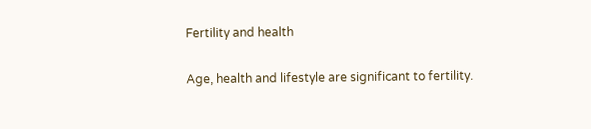Fertility and health

Age, health and lifestyle are significant to fertility.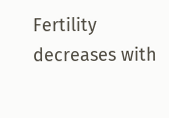Fertility decreases with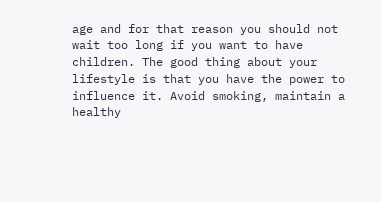age and for that reason you should not wait too long if you want to have children. The good thing about your lifestyle is that you have the power to influence it. Avoid smoking, maintain a healthy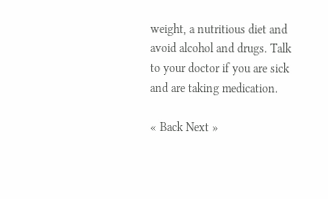weight, a nutritious diet and avoid alcohol and drugs. Talk to your doctor if you are sick and are taking medication.

« Back Next »